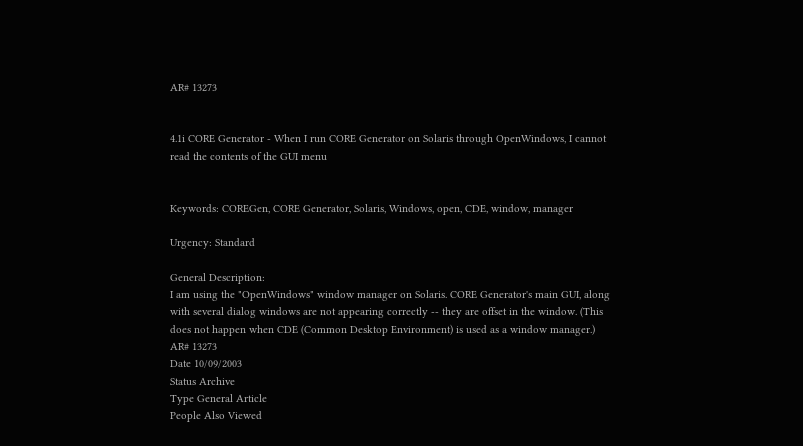AR# 13273


4.1i CORE Generator - When I run CORE Generator on Solaris through OpenWindows, I cannot read the contents of the GUI menu


Keywords: COREGen, CORE Generator, Solaris, Windows, open, CDE, window, manager

Urgency: Standard

General Description:
I am using the "OpenWindows" window manager on Solaris. CORE Generator's main GUI, along with several dialog windows are not appearing correctly -- they are offset in the window. (This does not happen when CDE (Common Desktop Environment) is used as a window manager.)
AR# 13273
Date 10/09/2003
Status Archive
Type General Article
People Also Viewed